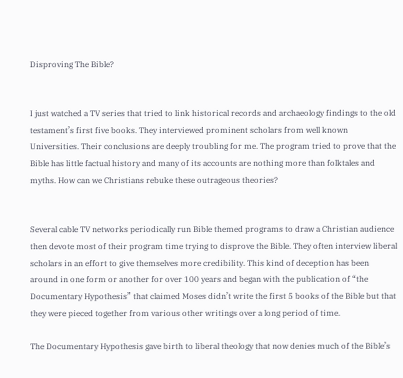Disproving The Bible?


I just watched a TV series that tried to link historical records and archaeology findings to the old testament’s first five books. They interviewed prominent scholars from well known Universities. Their conclusions are deeply troubling for me. The program tried to prove that the Bible has little factual history and many of its accounts are nothing more than folktales and myths. How can we Christians rebuke these outrageous theories?


Several cable TV networks periodically run Bible themed programs to draw a Christian audience then devote most of their program time trying to disprove the Bible. They often interview liberal scholars in an effort to give themselves more credibility. This kind of deception has been around in one form or another for over 100 years and began with the publication of “the Documentary Hypothesis” that claimed Moses didn’t write the first 5 books of the Bible but that they were pieced together from various other writings over a long period of time.

The Documentary Hypothesis gave birth to liberal theology that now denies much of the Bible’s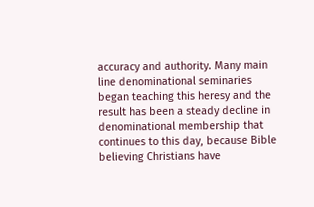accuracy and authority. Many main line denominational seminaries began teaching this heresy and the result has been a steady decline in denominational membership that continues to this day, because Bible believing Christians have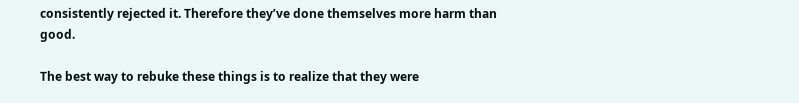consistently rejected it. Therefore they’ve done themselves more harm than good.

The best way to rebuke these things is to realize that they were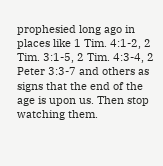prophesied long ago in places like 1 Tim. 4:1-2, 2 Tim. 3:1-5, 2 Tim. 4:3-4, 2 Peter 3:3-7 and others as signs that the end of the age is upon us. Then stop watching them.